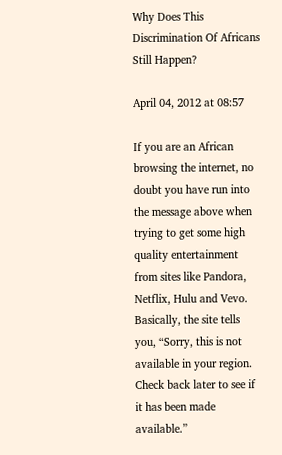Why Does This Discrimination Of Africans Still Happen?

April 04, 2012 at 08:57

If you are an African browsing the internet, no doubt you have run into the message above when trying to get some high quality entertainment from sites like Pandora, Netflix, Hulu and Vevo. Basically, the site tells you, “Sorry, this is not available in your region. Check back later to see if it has been made available.”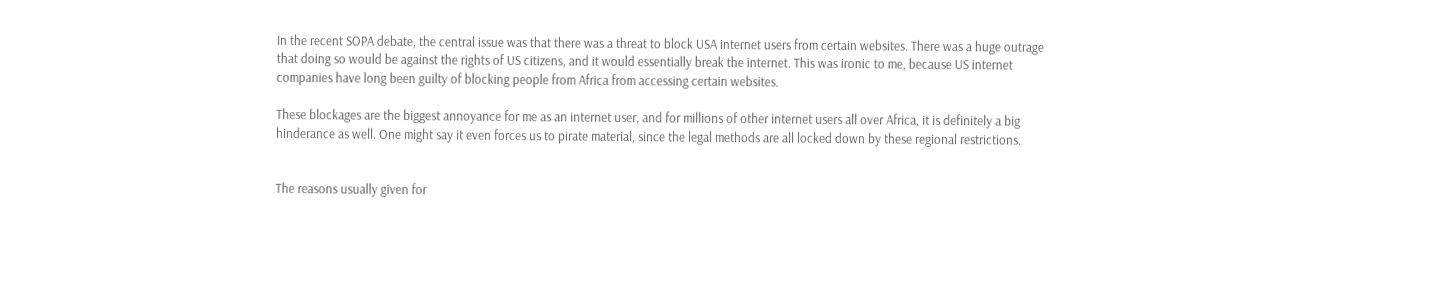In the recent SOPA debate, the central issue was that there was a threat to block USA internet users from certain websites. There was a huge outrage that doing so would be against the rights of US citizens, and it would essentially break the internet. This was ironic to me, because US internet companies have long been guilty of blocking people from Africa from accessing certain websites.

These blockages are the biggest annoyance for me as an internet user, and for millions of other internet users all over Africa, it is definitely a big hinderance as well. One might say it even forces us to pirate material, since the legal methods are all locked down by these regional restrictions.


The reasons usually given for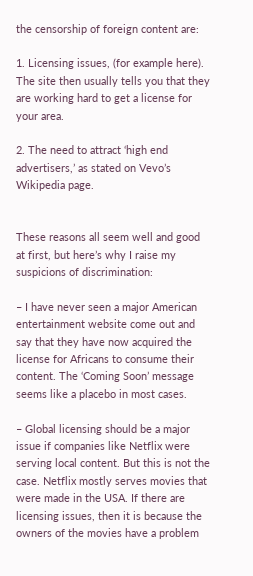the censorship of foreign content are:

1. Licensing issues, (for example here). The site then usually tells you that they are working hard to get a license for your area.

2. The need to attract ‘high end advertisers,’ as stated on Vevo’s Wikipedia page.


These reasons all seem well and good at first, but here’s why I raise my suspicions of discrimination:

– I have never seen a major American entertainment website come out and say that they have now acquired the license for Africans to consume their content. The ‘Coming Soon’ message seems like a placebo in most cases.

– Global licensing should be a major issue if companies like Netflix were serving local content. But this is not the case. Netflix mostly serves movies that were made in the USA. If there are licensing issues, then it is because the owners of the movies have a problem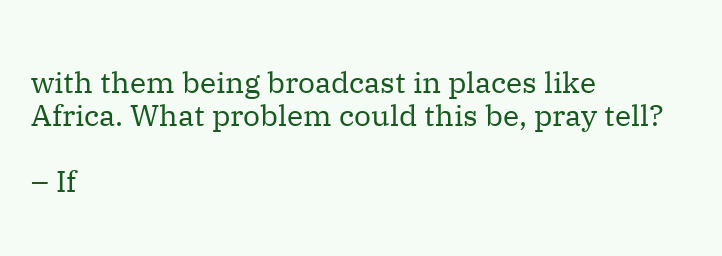with them being broadcast in places like Africa. What problem could this be, pray tell?

– If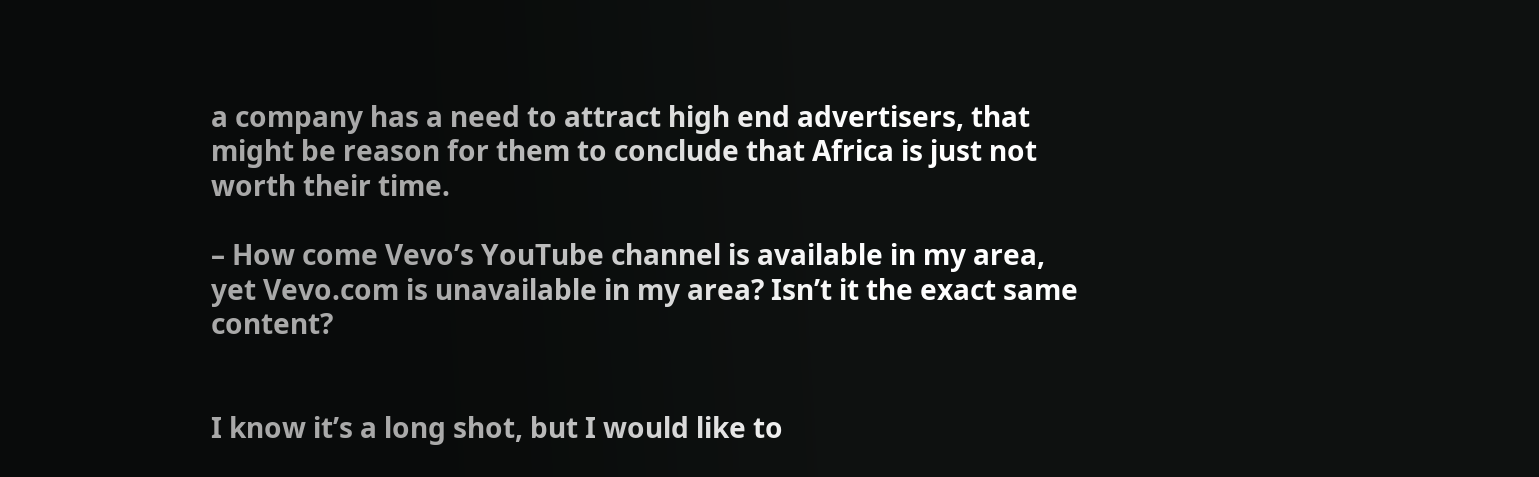a company has a need to attract high end advertisers, that might be reason for them to conclude that Africa is just not worth their time.

– How come Vevo’s YouTube channel is available in my area, yet Vevo.com is unavailable in my area? Isn’t it the exact same content?


I know it’s a long shot, but I would like to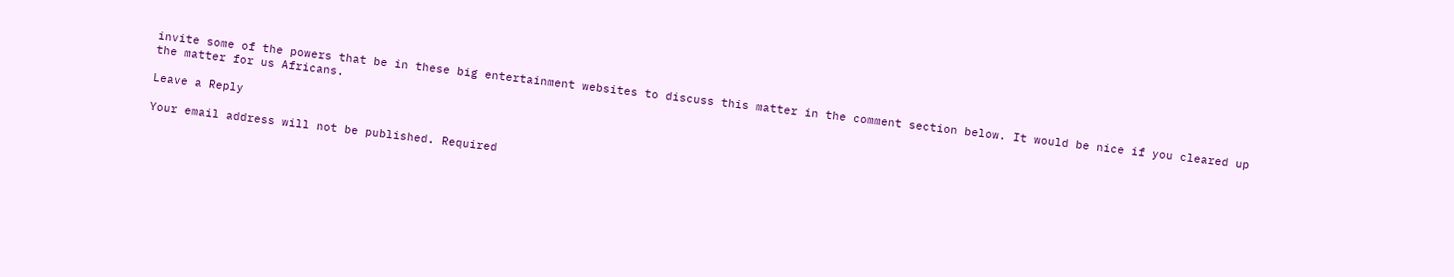invite some of the powers that be in these big entertainment websites to discuss this matter in the comment section below. It would be nice if you cleared up the matter for us Africans.

Leave a Reply

Your email address will not be published. Required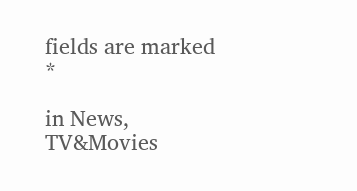fields are marked *

in News, TV&Movies